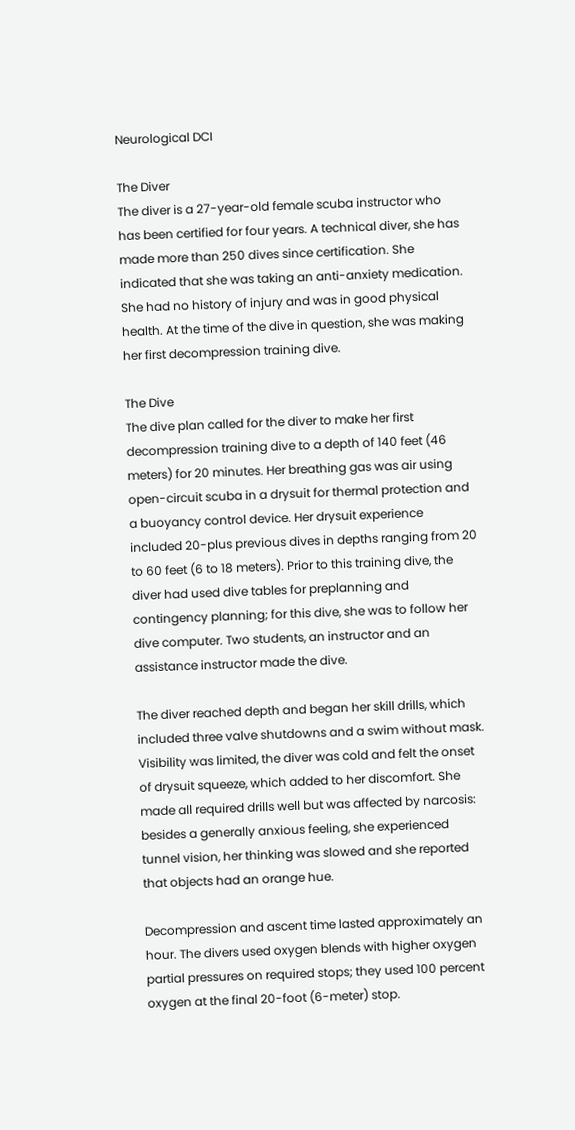Neurological DCI

The Diver
The diver is a 27-year-old female scuba instructor who has been certified for four years. A technical diver, she has made more than 250 dives since certification. She indicated that she was taking an anti-anxiety medication. She had no history of injury and was in good physical health. At the time of the dive in question, she was making her first decompression training dive.

The Dive
The dive plan called for the diver to make her first decompression training dive to a depth of 140 feet (46 meters) for 20 minutes. Her breathing gas was air using open-circuit scuba in a drysuit for thermal protection and a buoyancy control device. Her drysuit experience included 20-plus previous dives in depths ranging from 20 to 60 feet (6 to 18 meters). Prior to this training dive, the diver had used dive tables for preplanning and contingency planning; for this dive, she was to follow her dive computer. Two students, an instructor and an assistance instructor made the dive.

The diver reached depth and began her skill drills, which included three valve shutdowns and a swim without mask. Visibility was limited, the diver was cold and felt the onset of drysuit squeeze, which added to her discomfort. She made all required drills well but was affected by narcosis: besides a generally anxious feeling, she experienced tunnel vision, her thinking was slowed and she reported that objects had an orange hue.

Decompression and ascent time lasted approximately an hour. The divers used oxygen blends with higher oxygen partial pressures on required stops; they used 100 percent oxygen at the final 20-foot (6-meter) stop.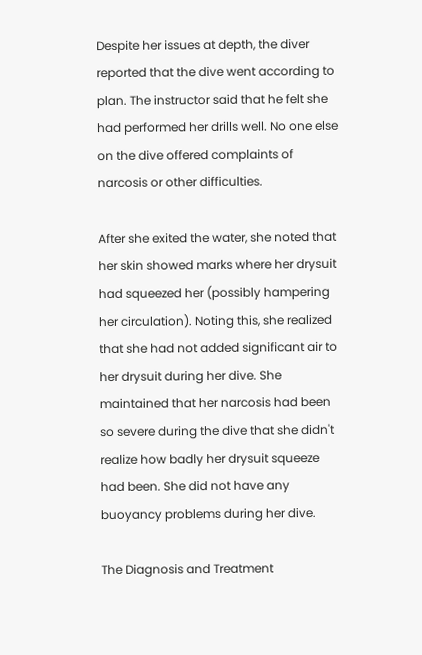Despite her issues at depth, the diver reported that the dive went according to plan. The instructor said that he felt she had performed her drills well. No one else on the dive offered complaints of narcosis or other difficulties.

After she exited the water, she noted that her skin showed marks where her drysuit had squeezed her (possibly hampering her circulation). Noting this, she realized that she had not added significant air to her drysuit during her dive. She maintained that her narcosis had been so severe during the dive that she didn't realize how badly her drysuit squeeze had been. She did not have any buoyancy problems during her dive.

The Diagnosis and Treatment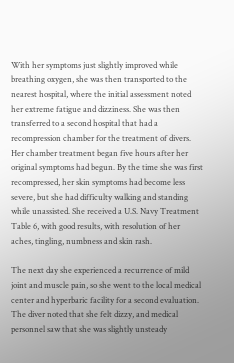With her symptoms just slightly improved while breathing oxygen, she was then transported to the nearest hospital, where the initial assessment noted her extreme fatigue and dizziness. She was then transferred to a second hospital that had a recompression chamber for the treatment of divers. Her chamber treatment began five hours after her original symptoms had begun. By the time she was first recompressed, her skin symptoms had become less severe, but she had difficulty walking and standing while unassisted. She received a U.S. Navy Treatment Table 6, with good results, with resolution of her aches, tingling, numbness and skin rash.

The next day she experienced a recurrence of mild joint and muscle pain, so she went to the local medical center and hyperbaric facility for a second evaluation. The diver noted that she felt dizzy, and medical personnel saw that she was slightly unsteady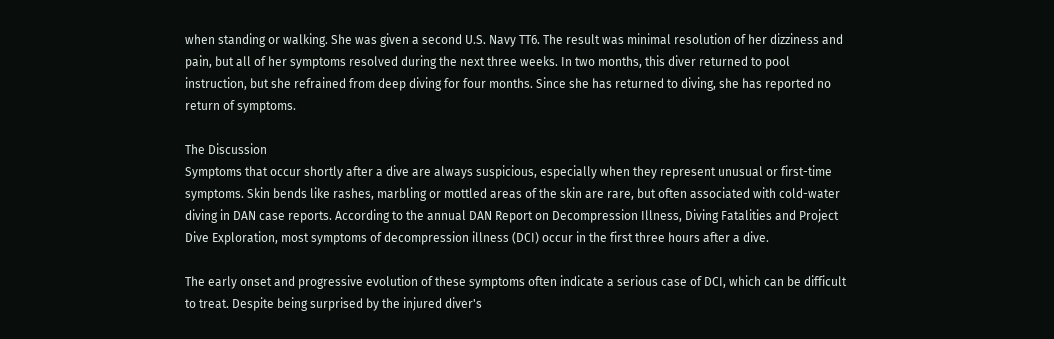when standing or walking. She was given a second U.S. Navy TT6. The result was minimal resolution of her dizziness and pain, but all of her symptoms resolved during the next three weeks. In two months, this diver returned to pool instruction, but she refrained from deep diving for four months. Since she has returned to diving, she has reported no return of symptoms.

The Discussion
Symptoms that occur shortly after a dive are always suspicious, especially when they represent unusual or first-time symptoms. Skin bends like rashes, marbling or mottled areas of the skin are rare, but often associated with cold-water diving in DAN case reports. According to the annual DAN Report on Decompression Illness, Diving Fatalities and Project Dive Exploration, most symptoms of decompression illness (DCI) occur in the first three hours after a dive.

The early onset and progressive evolution of these symptoms often indicate a serious case of DCI, which can be difficult to treat. Despite being surprised by the injured diver's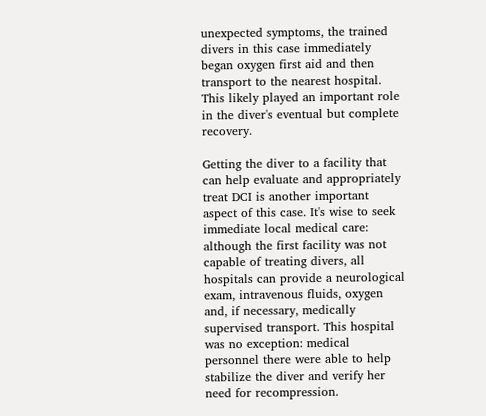unexpected symptoms, the trained divers in this case immediately began oxygen first aid and then transport to the nearest hospital. This likely played an important role in the diver's eventual but complete recovery.

Getting the diver to a facility that can help evaluate and appropriately treat DCI is another important aspect of this case. It's wise to seek immediate local medical care: although the first facility was not capable of treating divers, all hospitals can provide a neurological exam, intravenous fluids, oxygen and, if necessary, medically supervised transport. This hospital was no exception: medical personnel there were able to help stabilize the diver and verify her need for recompression.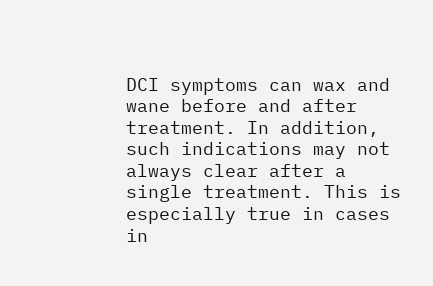DCI symptoms can wax and wane before and after treatment. In addition, such indications may not always clear after a single treatment. This is especially true in cases in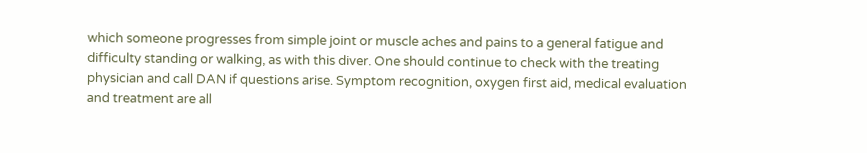which someone progresses from simple joint or muscle aches and pains to a general fatigue and difficulty standing or walking, as with this diver. One should continue to check with the treating physician and call DAN if questions arise. Symptom recognition, oxygen first aid, medical evaluation and treatment are all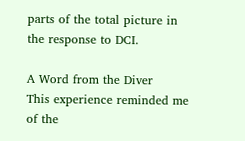parts of the total picture in the response to DCI.

A Word from the Diver
This experience reminded me of the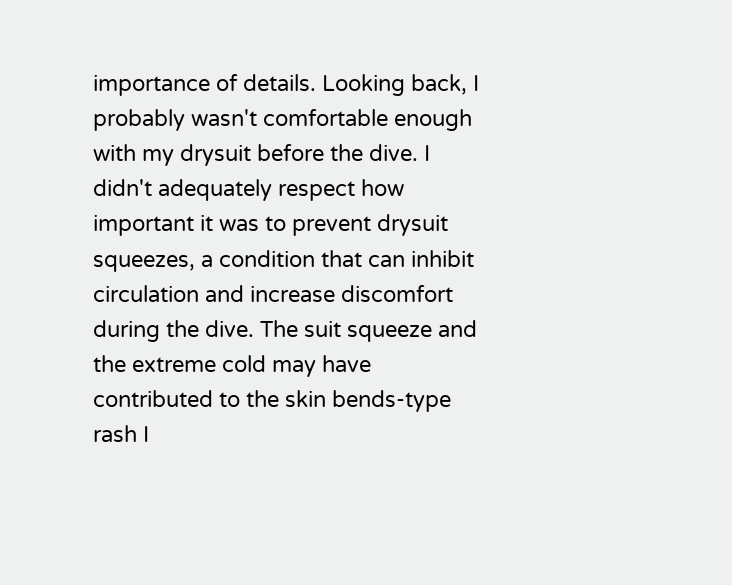importance of details. Looking back, I probably wasn't comfortable enough with my drysuit before the dive. I didn't adequately respect how important it was to prevent drysuit squeezes, a condition that can inhibit circulation and increase discomfort during the dive. The suit squeeze and the extreme cold may have contributed to the skin bends-type rash I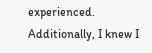experienced. Additionally, I knew I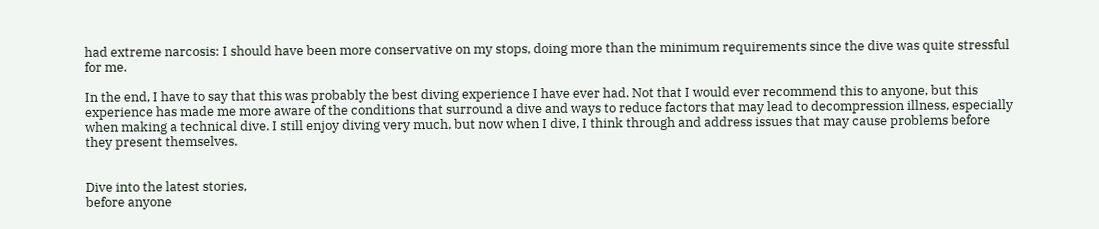had extreme narcosis: I should have been more conservative on my stops, doing more than the minimum requirements since the dive was quite stressful for me.

In the end, I have to say that this was probably the best diving experience I have ever had. Not that I would ever recommend this to anyone, but this experience has made me more aware of the conditions that surround a dive and ways to reduce factors that may lead to decompression illness, especially when making a technical dive. I still enjoy diving very much, but now when I dive, I think through and address issues that may cause problems before they present themselves.


Dive into the latest stories,
before anyone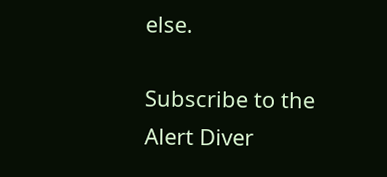else.

Subscribe to the
Alert Diver